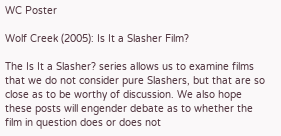WC Poster

Wolf Creek (2005): Is It a Slasher Film?

The Is It a Slasher? series allows us to examine films that we do not consider pure Slashers, but that are so close as to be worthy of discussion. We also hope these posts will engender debate as to whether the film in question does or does not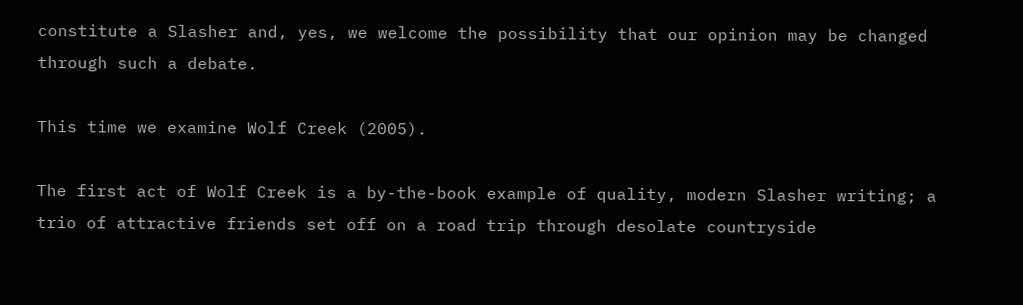constitute a Slasher and, yes, we welcome the possibility that our opinion may be changed through such a debate.

This time we examine Wolf Creek (2005).

The first act of Wolf Creek is a by-the-book example of quality, modern Slasher writing; a trio of attractive friends set off on a road trip through desolate countryside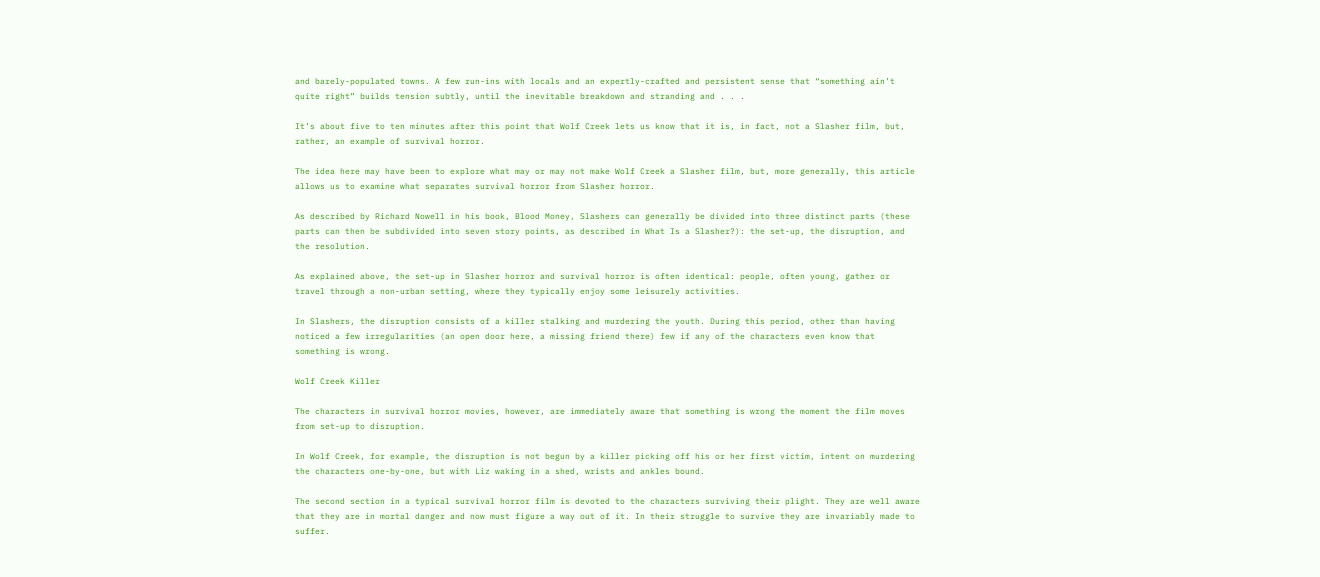and barely-populated towns. A few run-ins with locals and an expertly-crafted and persistent sense that “something ain’t quite right” builds tension subtly, until the inevitable breakdown and stranding and . . .

It’s about five to ten minutes after this point that Wolf Creek lets us know that it is, in fact, not a Slasher film, but, rather, an example of survival horror.

The idea here may have been to explore what may or may not make Wolf Creek a Slasher film, but, more generally, this article allows us to examine what separates survival horror from Slasher horror.

As described by Richard Nowell in his book, Blood Money, Slashers can generally be divided into three distinct parts (these parts can then be subdivided into seven story points, as described in What Is a Slasher?): the set-up, the disruption, and the resolution.

As explained above, the set-up in Slasher horror and survival horror is often identical: people, often young, gather or travel through a non-urban setting, where they typically enjoy some leisurely activities.

In Slashers, the disruption consists of a killer stalking and murdering the youth. During this period, other than having noticed a few irregularities (an open door here, a missing friend there) few if any of the characters even know that something is wrong.

Wolf Creek Killer

The characters in survival horror movies, however, are immediately aware that something is wrong the moment the film moves from set-up to disruption.

In Wolf Creek, for example, the disruption is not begun by a killer picking off his or her first victim, intent on murdering the characters one-by-one, but with Liz waking in a shed, wrists and ankles bound.

The second section in a typical survival horror film is devoted to the characters surviving their plight. They are well aware that they are in mortal danger and now must figure a way out of it. In their struggle to survive they are invariably made to suffer.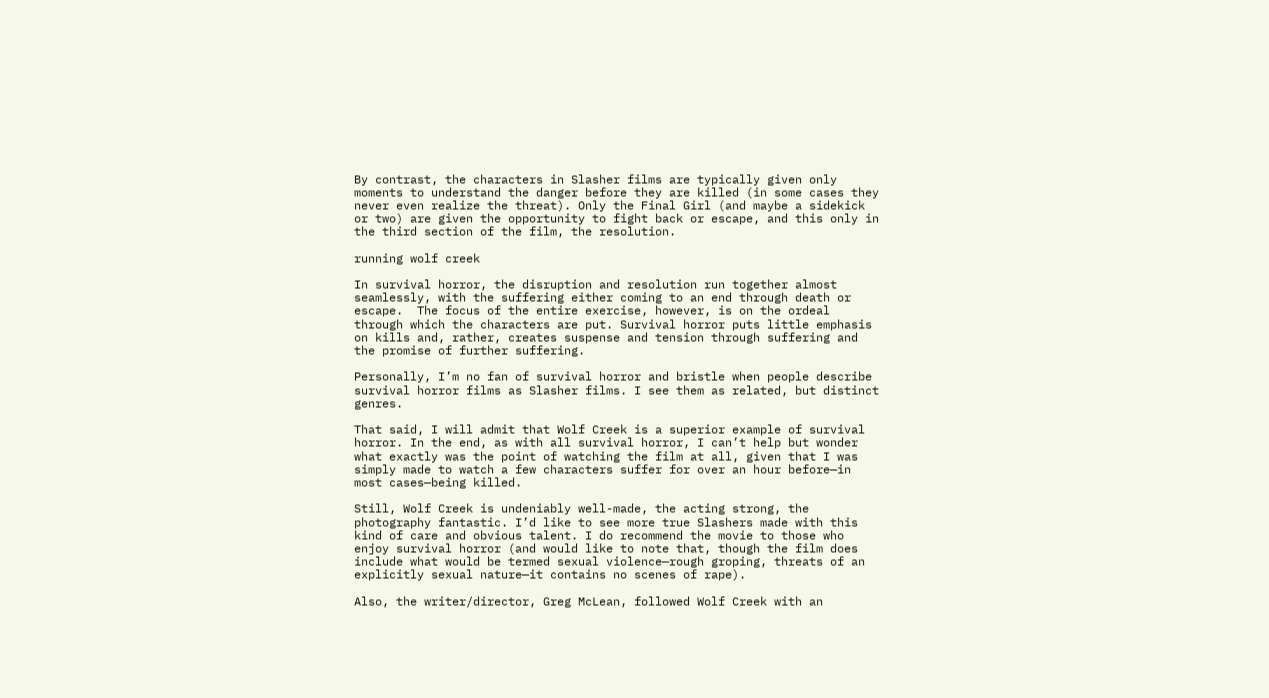By contrast, the characters in Slasher films are typically given only moments to understand the danger before they are killed (in some cases they never even realize the threat). Only the Final Girl (and maybe a sidekick or two) are given the opportunity to fight back or escape, and this only in the third section of the film, the resolution.

running wolf creek

In survival horror, the disruption and resolution run together almost seamlessly, with the suffering either coming to an end through death or escape.  The focus of the entire exercise, however, is on the ordeal through which the characters are put. Survival horror puts little emphasis on kills and, rather, creates suspense and tension through suffering and the promise of further suffering.

Personally, I’m no fan of survival horror and bristle when people describe survival horror films as Slasher films. I see them as related, but distinct genres.

That said, I will admit that Wolf Creek is a superior example of survival horror. In the end, as with all survival horror, I can’t help but wonder what exactly was the point of watching the film at all, given that I was simply made to watch a few characters suffer for over an hour before—in most cases—being killed.

Still, Wolf Creek is undeniably well-made, the acting strong, the photography fantastic. I’d like to see more true Slashers made with this kind of care and obvious talent. I do recommend the movie to those who enjoy survival horror (and would like to note that, though the film does include what would be termed sexual violence—rough groping, threats of an explicitly sexual nature—it contains no scenes of rape).

Also, the writer/director, Greg McLean, followed Wolf Creek with an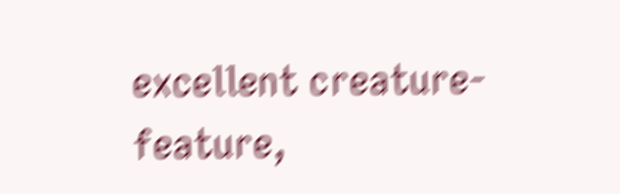excellent creature-feature,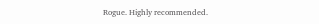Rogue. Highly recommended.